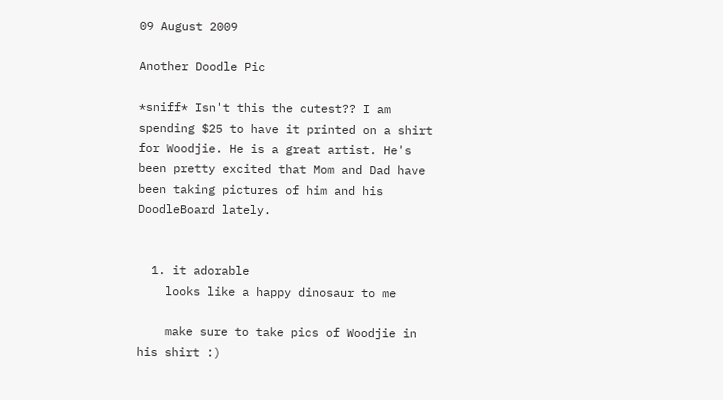09 August 2009

Another Doodle Pic

*sniff* Isn't this the cutest?? I am spending $25 to have it printed on a shirt for Woodjie. He is a great artist. He's been pretty excited that Mom and Dad have been taking pictures of him and his DoodleBoard lately.


  1. it adorable
    looks like a happy dinosaur to me

    make sure to take pics of Woodjie in his shirt :)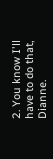2. You know I'll have to do that, Dianne.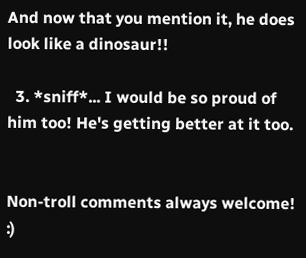And now that you mention it, he does look like a dinosaur!!

  3. *sniff*... I would be so proud of him too! He's getting better at it too.


Non-troll comments always welcome! :)